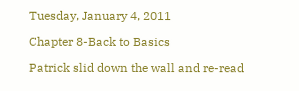Tuesday, January 4, 2011

Chapter 8-Back to Basics

Patrick slid down the wall and re-read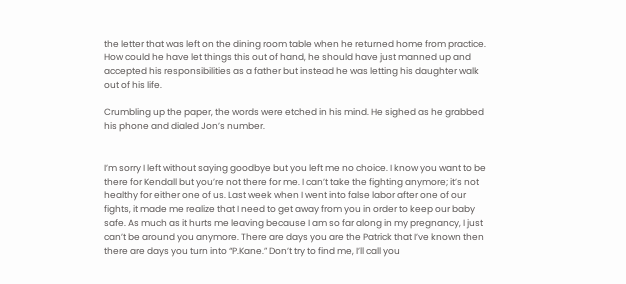the letter that was left on the dining room table when he returned home from practice. How could he have let things this out of hand, he should have just manned up and accepted his responsibilities as a father but instead he was letting his daughter walk out of his life.

Crumbling up the paper, the words were etched in his mind. He sighed as he grabbed his phone and dialed Jon’s number.


I’m sorry I left without saying goodbye but you left me no choice. I know you want to be there for Kendall but you’re not there for me. I can’t take the fighting anymore; it’s not healthy for either one of us. Last week when I went into false labor after one of our fights, it made me realize that I need to get away from you in order to keep our baby safe. As much as it hurts me leaving because I am so far along in my pregnancy, I just can’t be around you anymore. There are days you are the Patrick that I’ve known then there are days you turn into “P.Kane.” Don’t try to find me, I’ll call you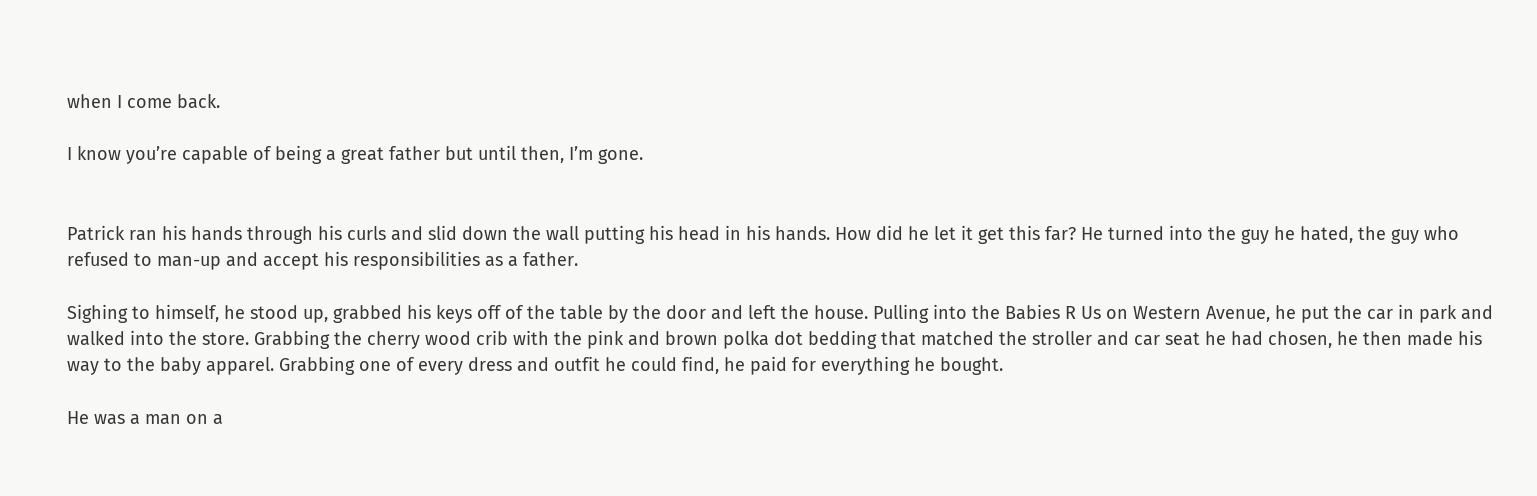when I come back.

I know you’re capable of being a great father but until then, I’m gone.


Patrick ran his hands through his curls and slid down the wall putting his head in his hands. How did he let it get this far? He turned into the guy he hated, the guy who refused to man-up and accept his responsibilities as a father.

Sighing to himself, he stood up, grabbed his keys off of the table by the door and left the house. Pulling into the Babies R Us on Western Avenue, he put the car in park and walked into the store. Grabbing the cherry wood crib with the pink and brown polka dot bedding that matched the stroller and car seat he had chosen, he then made his way to the baby apparel. Grabbing one of every dress and outfit he could find, he paid for everything he bought.

He was a man on a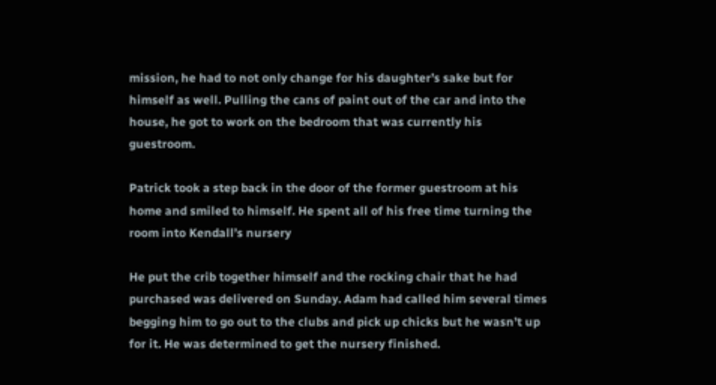mission, he had to not only change for his daughter’s sake but for himself as well. Pulling the cans of paint out of the car and into the house, he got to work on the bedroom that was currently his guestroom.

Patrick took a step back in the door of the former guestroom at his home and smiled to himself. He spent all of his free time turning the room into Kendall’s nursery

He put the crib together himself and the rocking chair that he had purchased was delivered on Sunday. Adam had called him several times begging him to go out to the clubs and pick up chicks but he wasn’t up for it. He was determined to get the nursery finished.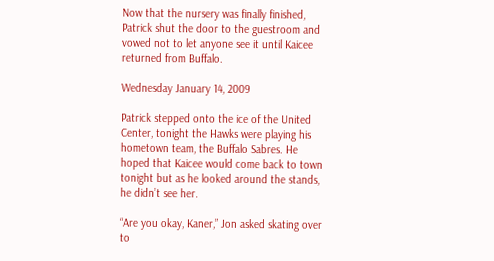Now that the nursery was finally finished, Patrick shut the door to the guestroom and vowed not to let anyone see it until Kaicee returned from Buffalo.

Wednesday January 14, 2009

Patrick stepped onto the ice of the United Center, tonight the Hawks were playing his hometown team, the Buffalo Sabres. He hoped that Kaicee would come back to town tonight but as he looked around the stands, he didn’t see her.

“Are you okay, Kaner,” Jon asked skating over to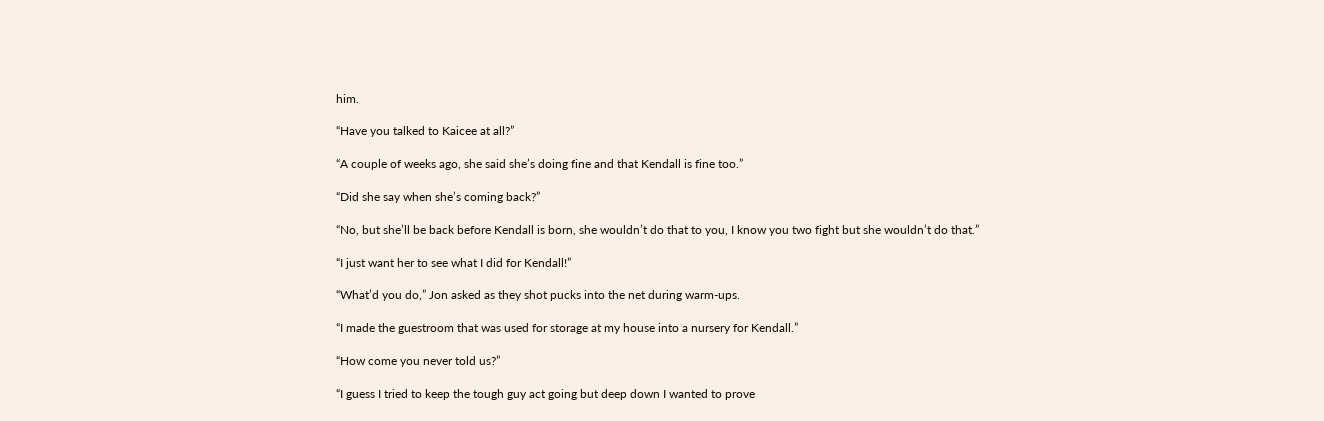him.

“Have you talked to Kaicee at all?”

“A couple of weeks ago, she said she’s doing fine and that Kendall is fine too.”

“Did she say when she’s coming back?”

“No, but she’ll be back before Kendall is born, she wouldn’t do that to you, I know you two fight but she wouldn’t do that.”

“I just want her to see what I did for Kendall!”

“What’d you do,” Jon asked as they shot pucks into the net during warm-ups.

“I made the guestroom that was used for storage at my house into a nursery for Kendall.”

“How come you never told us?”

“I guess I tried to keep the tough guy act going but deep down I wanted to prove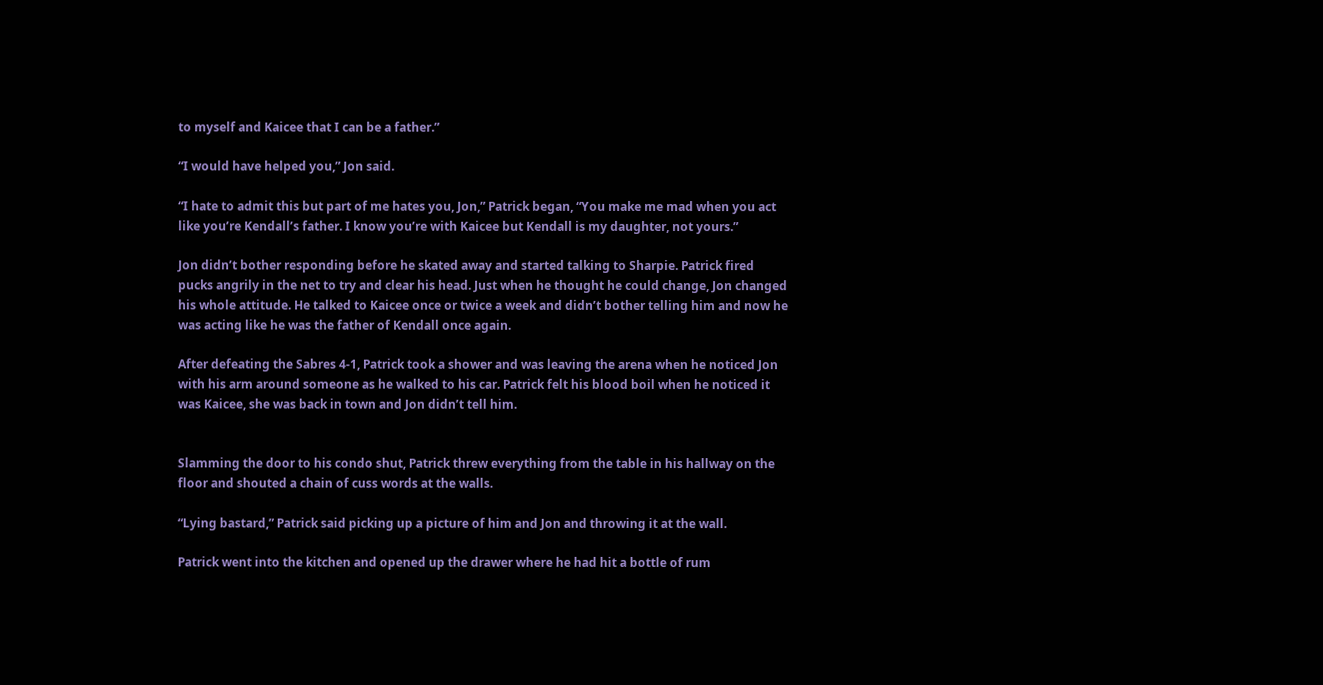to myself and Kaicee that I can be a father.”

“I would have helped you,” Jon said.

“I hate to admit this but part of me hates you, Jon,” Patrick began, “You make me mad when you act like you’re Kendall’s father. I know you’re with Kaicee but Kendall is my daughter, not yours.”

Jon didn’t bother responding before he skated away and started talking to Sharpie. Patrick fired pucks angrily in the net to try and clear his head. Just when he thought he could change, Jon changed his whole attitude. He talked to Kaicee once or twice a week and didn’t bother telling him and now he was acting like he was the father of Kendall once again.

After defeating the Sabres 4-1, Patrick took a shower and was leaving the arena when he noticed Jon with his arm around someone as he walked to his car. Patrick felt his blood boil when he noticed it was Kaicee, she was back in town and Jon didn’t tell him.


Slamming the door to his condo shut, Patrick threw everything from the table in his hallway on the floor and shouted a chain of cuss words at the walls.

“Lying bastard,” Patrick said picking up a picture of him and Jon and throwing it at the wall.

Patrick went into the kitchen and opened up the drawer where he had hit a bottle of rum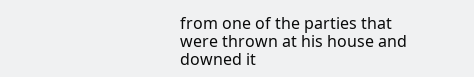from one of the parties that were thrown at his house and downed it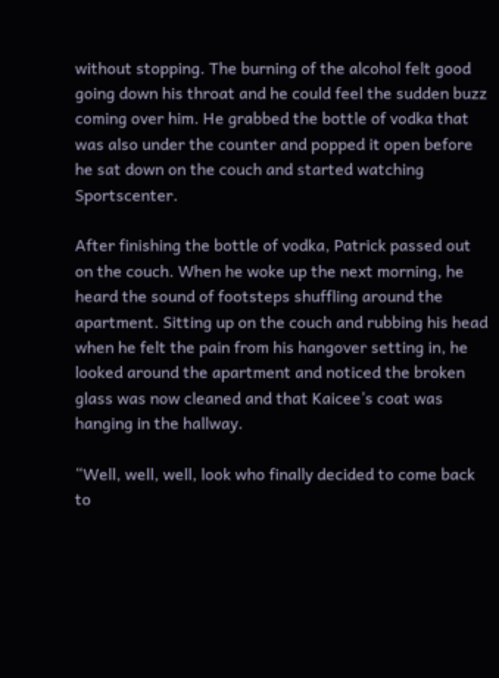without stopping. The burning of the alcohol felt good going down his throat and he could feel the sudden buzz coming over him. He grabbed the bottle of vodka that was also under the counter and popped it open before he sat down on the couch and started watching Sportscenter.

After finishing the bottle of vodka, Patrick passed out on the couch. When he woke up the next morning, he heard the sound of footsteps shuffling around the apartment. Sitting up on the couch and rubbing his head when he felt the pain from his hangover setting in, he looked around the apartment and noticed the broken glass was now cleaned and that Kaicee’s coat was hanging in the hallway.

“Well, well, well, look who finally decided to come back to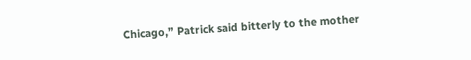Chicago,” Patrick said bitterly to the mother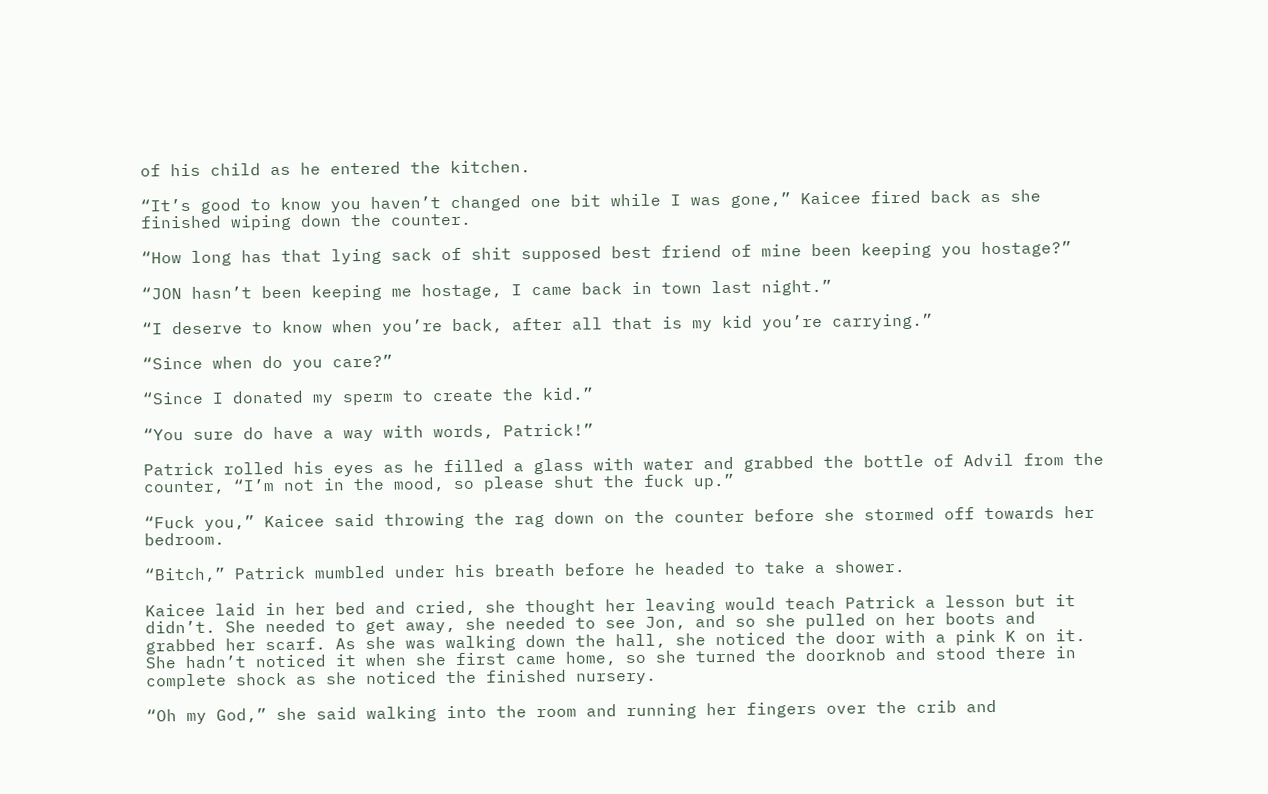of his child as he entered the kitchen.

“It’s good to know you haven’t changed one bit while I was gone,” Kaicee fired back as she finished wiping down the counter.

“How long has that lying sack of shit supposed best friend of mine been keeping you hostage?”

“JON hasn’t been keeping me hostage, I came back in town last night.”

“I deserve to know when you’re back, after all that is my kid you’re carrying.”

“Since when do you care?”

“Since I donated my sperm to create the kid.”

“You sure do have a way with words, Patrick!”

Patrick rolled his eyes as he filled a glass with water and grabbed the bottle of Advil from the counter, “I’m not in the mood, so please shut the fuck up.”

“Fuck you,” Kaicee said throwing the rag down on the counter before she stormed off towards her bedroom.

“Bitch,” Patrick mumbled under his breath before he headed to take a shower.

Kaicee laid in her bed and cried, she thought her leaving would teach Patrick a lesson but it didn’t. She needed to get away, she needed to see Jon, and so she pulled on her boots and grabbed her scarf. As she was walking down the hall, she noticed the door with a pink K on it. She hadn’t noticed it when she first came home, so she turned the doorknob and stood there in complete shock as she noticed the finished nursery.

“Oh my God,” she said walking into the room and running her fingers over the crib and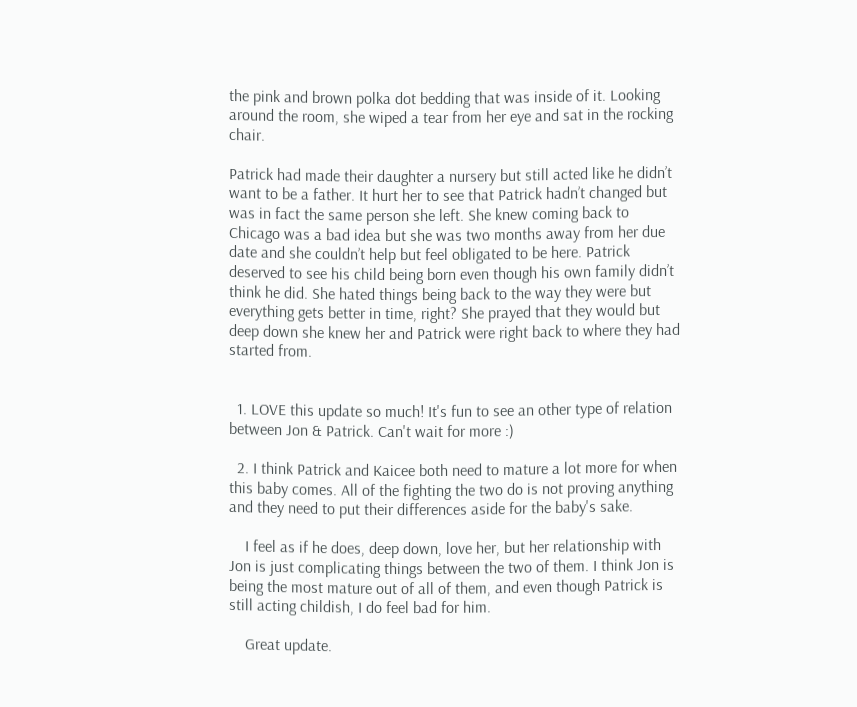the pink and brown polka dot bedding that was inside of it. Looking around the room, she wiped a tear from her eye and sat in the rocking chair.

Patrick had made their daughter a nursery but still acted like he didn’t want to be a father. It hurt her to see that Patrick hadn’t changed but was in fact the same person she left. She knew coming back to Chicago was a bad idea but she was two months away from her due date and she couldn’t help but feel obligated to be here. Patrick deserved to see his child being born even though his own family didn’t think he did. She hated things being back to the way they were but everything gets better in time, right? She prayed that they would but deep down she knew her and Patrick were right back to where they had started from.


  1. LOVE this update so much! It's fun to see an other type of relation between Jon & Patrick. Can't wait for more :)

  2. I think Patrick and Kaicee both need to mature a lot more for when this baby comes. All of the fighting the two do is not proving anything and they need to put their differences aside for the baby's sake.

    I feel as if he does, deep down, love her, but her relationship with Jon is just complicating things between the two of them. I think Jon is being the most mature out of all of them, and even though Patrick is still acting childish, I do feel bad for him.

    Great update.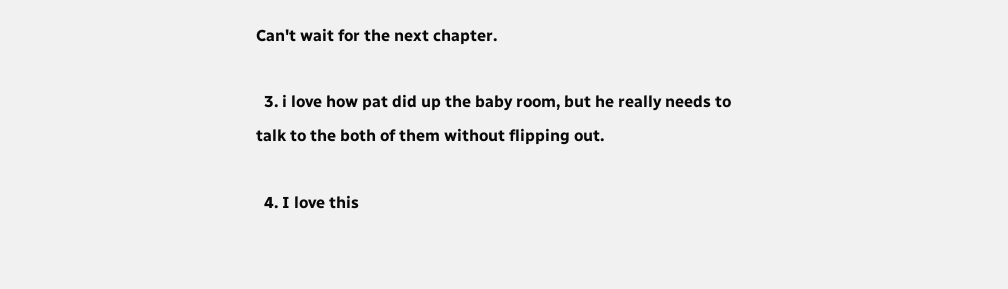Can't wait for the next chapter.

  3. i love how pat did up the baby room, but he really needs to talk to the both of them without flipping out.

  4. I love this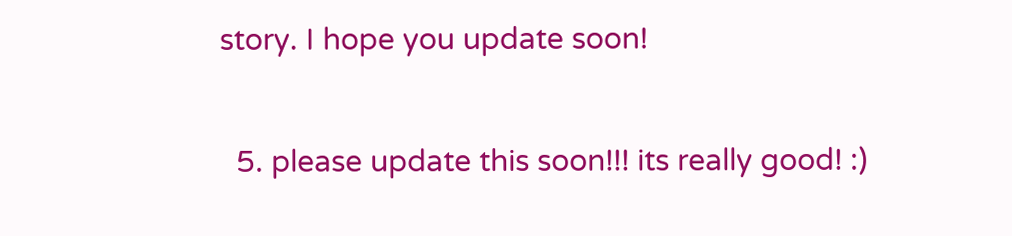story. I hope you update soon!

  5. please update this soon!!! its really good! :)